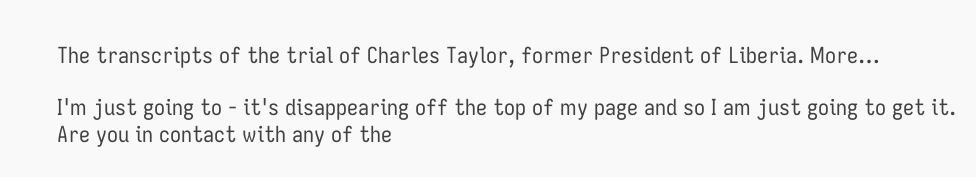The transcripts of the trial of Charles Taylor, former President of Liberia. More…

I'm just going to - it's disappearing off the top of my page and so I am just going to get it. Are you in contact with any of the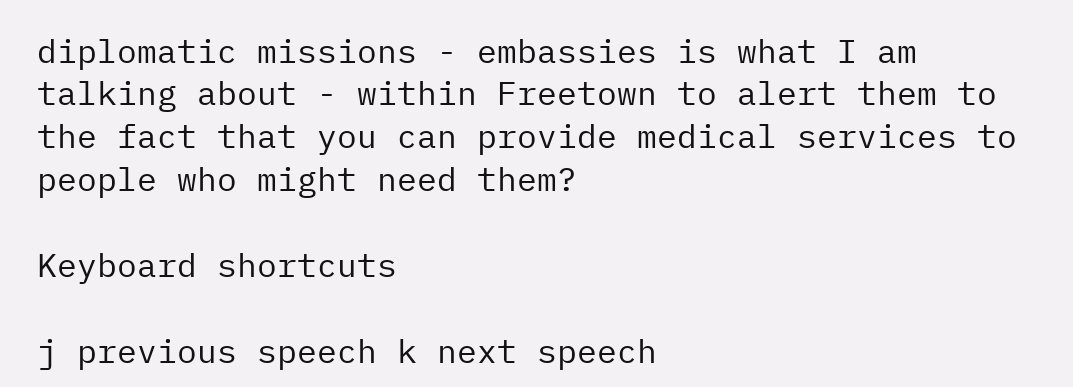diplomatic missions - embassies is what I am talking about - within Freetown to alert them to the fact that you can provide medical services to people who might need them?

Keyboard shortcuts

j previous speech k next speech